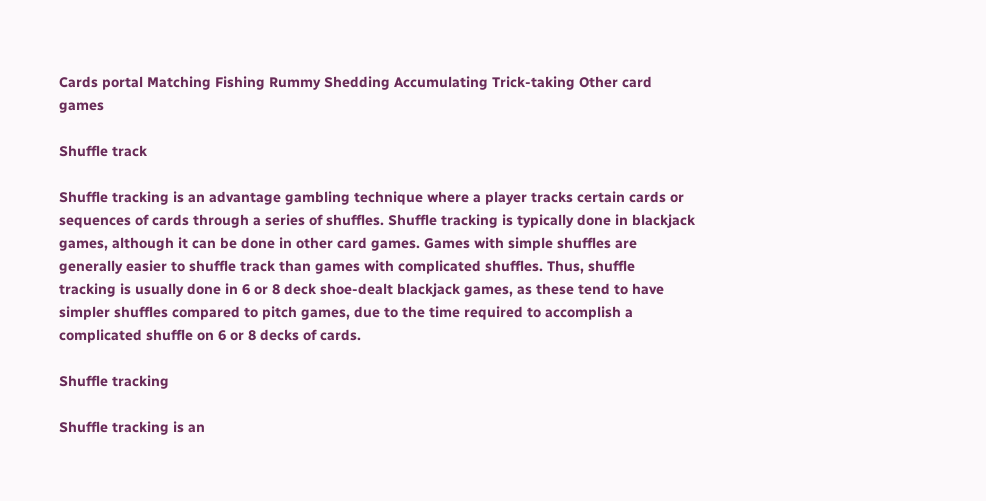Cards portal Matching Fishing Rummy Shedding Accumulating Trick-taking Other card games

Shuffle track

Shuffle tracking is an advantage gambling technique where a player tracks certain cards or sequences of cards through a series of shuffles. Shuffle tracking is typically done in blackjack games, although it can be done in other card games. Games with simple shuffles are generally easier to shuffle track than games with complicated shuffles. Thus, shuffle tracking is usually done in 6 or 8 deck shoe-dealt blackjack games, as these tend to have simpler shuffles compared to pitch games, due to the time required to accomplish a complicated shuffle on 6 or 8 decks of cards.

Shuffle tracking

Shuffle tracking is an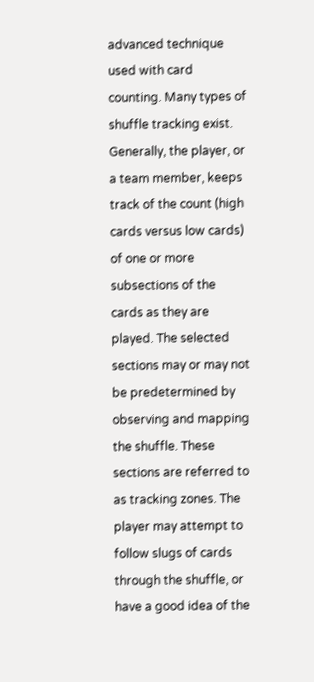advanced technique used with card counting. Many types of shuffle tracking exist. Generally, the player, or a team member, keeps track of the count (high cards versus low cards) of one or more subsections of the cards as they are played. The selected sections may or may not be predetermined by observing and mapping the shuffle. These sections are referred to as tracking zones. The player may attempt to follow slugs of cards through the shuffle, or have a good idea of the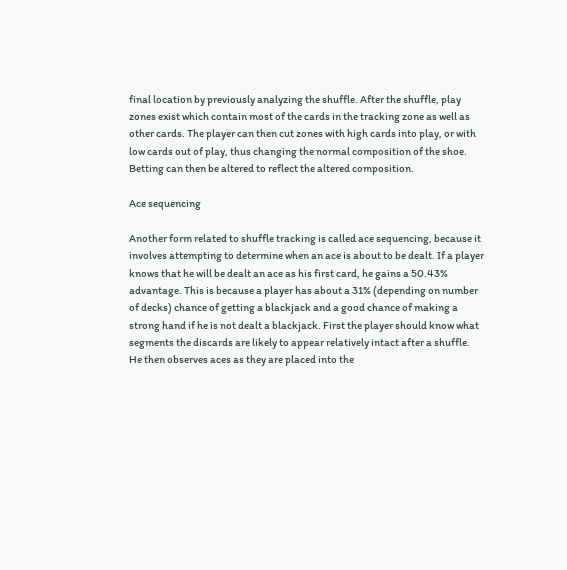final location by previously analyzing the shuffle. After the shuffle, play zones exist which contain most of the cards in the tracking zone as well as other cards. The player can then cut zones with high cards into play, or with low cards out of play, thus changing the normal composition of the shoe. Betting can then be altered to reflect the altered composition.

Ace sequencing

Another form related to shuffle tracking is called ace sequencing, because it involves attempting to determine when an ace is about to be dealt. If a player knows that he will be dealt an ace as his first card, he gains a 50.43% advantage. This is because a player has about a 31% (depending on number of decks) chance of getting a blackjack and a good chance of making a strong hand if he is not dealt a blackjack. First the player should know what segments the discards are likely to appear relatively intact after a shuffle. He then observes aces as they are placed into the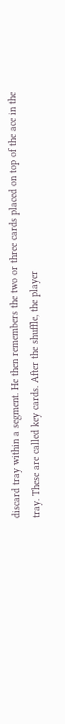discard tray within a segment. He then remembers the two or three cards placed on top of the ace in the tray. These are called key cards. After the shuffle, the player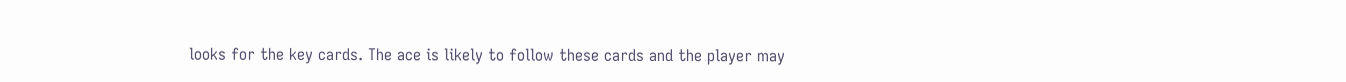looks for the key cards. The ace is likely to follow these cards and the player may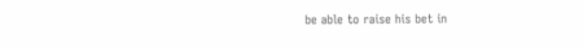be able to raise his bet in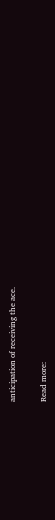anticipation of receiving the ace.

Read more: